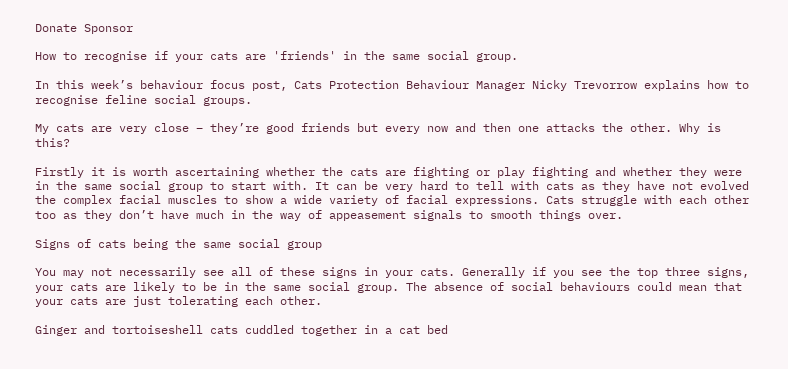Donate Sponsor

How to recognise if your cats are 'friends' in the same social group.

In this week’s behaviour focus post, Cats Protection Behaviour Manager Nicky Trevorrow explains how to recognise feline social groups.

My cats are very close – they’re good friends but every now and then one attacks the other. Why is this?

Firstly it is worth ascertaining whether the cats are fighting or play fighting and whether they were in the same social group to start with. It can be very hard to tell with cats as they have not evolved the complex facial muscles to show a wide variety of facial expressions. Cats struggle with each other too as they don’t have much in the way of appeasement signals to smooth things over.

Signs of cats being the same social group

You may not necessarily see all of these signs in your cats. Generally if you see the top three signs, your cats are likely to be in the same social group. The absence of social behaviours could mean that your cats are just tolerating each other.

Ginger and tortoiseshell cats cuddled together in a cat bed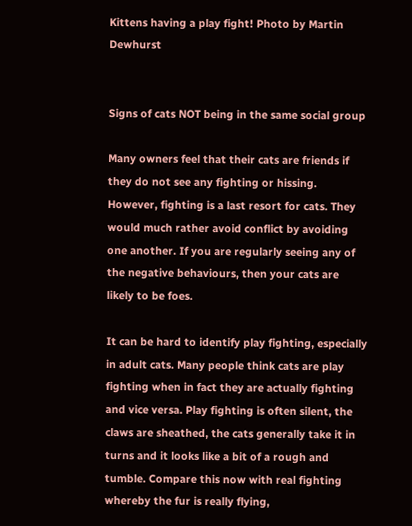Kittens having a play fight! Photo by Martin Dewhurst


Signs of cats NOT being in the same social group

Many owners feel that their cats are friends if they do not see any fighting or hissing. However, fighting is a last resort for cats. They would much rather avoid conflict by avoiding one another. If you are regularly seeing any of the negative behaviours, then your cats are likely to be foes.

It can be hard to identify play fighting, especially in adult cats. Many people think cats are play fighting when in fact they are actually fighting and vice versa. Play fighting is often silent, the claws are sheathed, the cats generally take it in turns and it looks like a bit of a rough and tumble. Compare this now with real fighting whereby the fur is really flying,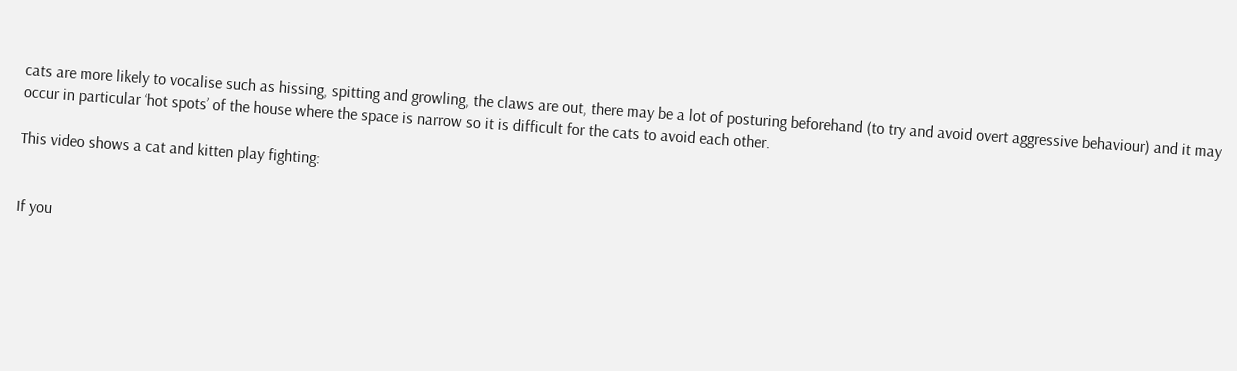cats are more likely to vocalise such as hissing, spitting and growling, the claws are out, there may be a lot of posturing beforehand (to try and avoid overt aggressive behaviour) and it may occur in particular ‘hot spots’ of the house where the space is narrow so it is difficult for the cats to avoid each other.

This video shows a cat and kitten play fighting:


If you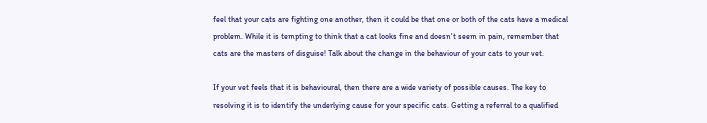feel that your cats are fighting one another, then it could be that one or both of the cats have a medical problem. While it is tempting to think that a cat looks fine and doesn't seem in pain, remember that cats are the masters of disguise! Talk about the change in the behaviour of your cats to your vet.

If your vet feels that it is behavioural, then there are a wide variety of possible causes. The key to resolving it is to identify the underlying cause for your specific cats. Getting a referral to a qualified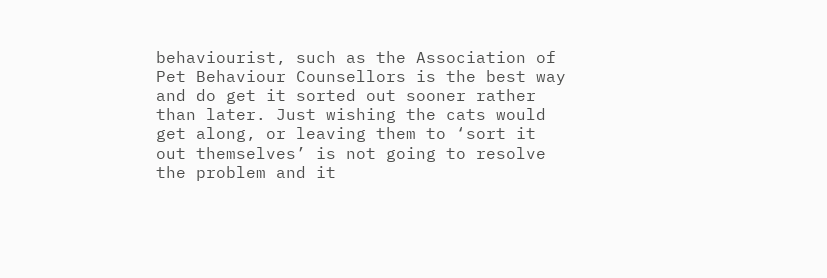behaviourist, such as the Association of Pet Behaviour Counsellors is the best way and do get it sorted out sooner rather than later. Just wishing the cats would get along, or leaving them to ‘sort it out themselves’ is not going to resolve the problem and it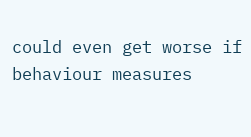could even get worse if behaviour measures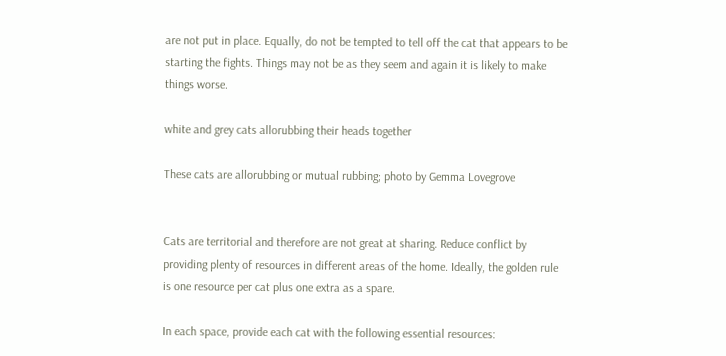are not put in place. Equally, do not be tempted to tell off the cat that appears to be starting the fights. Things may not be as they seem and again it is likely to make things worse.

white and grey cats allorubbing their heads together

These cats are allorubbing or mutual rubbing; photo by Gemma Lovegrove


Cats are territorial and therefore are not great at sharing. Reduce conflict by providing plenty of resources in different areas of the home. Ideally, the golden rule is one resource per cat plus one extra as a spare.

In each space, provide each cat with the following essential resources: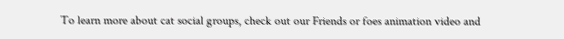To learn more about cat social groups, check out our Friends or foes animation video and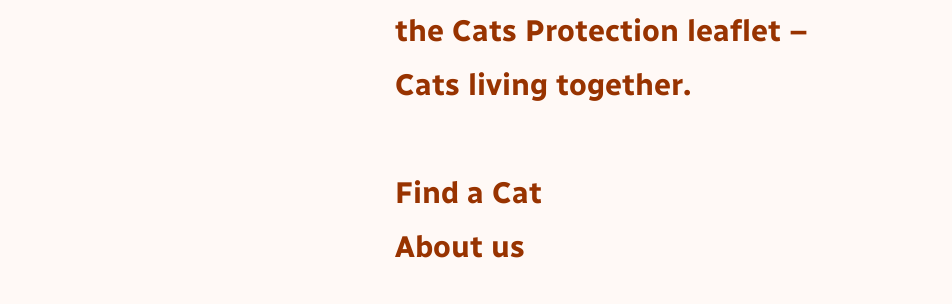the Cats Protection leaflet – Cats living together.

Find a Cat
About us